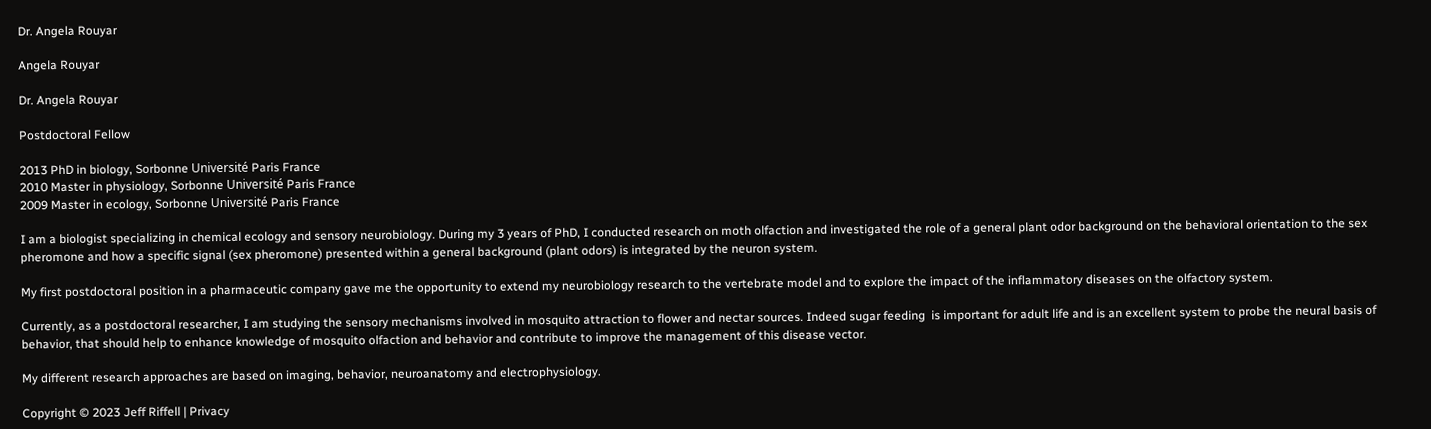Dr. Angela Rouyar

Angela Rouyar

Dr. Angela Rouyar

Postdoctoral Fellow

2013 PhD in biology, Sorbonne Université Paris France
2010 Master in physiology, Sorbonne Université Paris France
2009 Master in ecology, Sorbonne Université Paris France

I am a biologist specializing in chemical ecology and sensory neurobiology. During my 3 years of PhD, I conducted research on moth olfaction and investigated the role of a general plant odor background on the behavioral orientation to the sex pheromone and how a specific signal (sex pheromone) presented within a general background (plant odors) is integrated by the neuron system.

My first postdoctoral position in a pharmaceutic company gave me the opportunity to extend my neurobiology research to the vertebrate model and to explore the impact of the inflammatory diseases on the olfactory system.

Currently, as a postdoctoral researcher, I am studying the sensory mechanisms involved in mosquito attraction to flower and nectar sources. Indeed sugar feeding  is important for adult life and is an excellent system to probe the neural basis of behavior, that should help to enhance knowledge of mosquito olfaction and behavior and contribute to improve the management of this disease vector.

My different research approaches are based on imaging, behavior, neuroanatomy and electrophysiology.

Copyright © 2023 Jeff Riffell | Privacy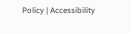Policy | Accessibility